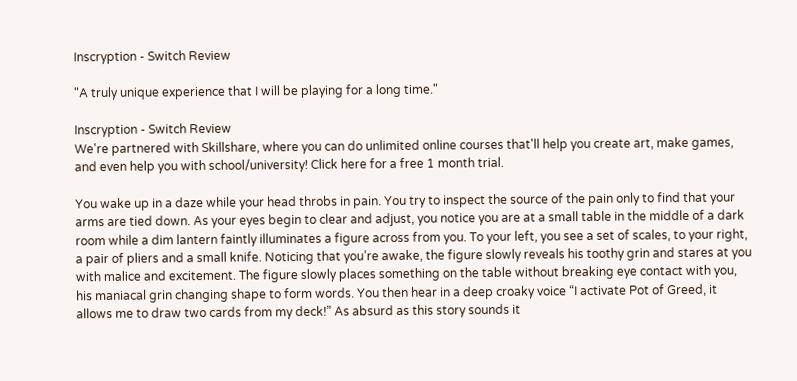Inscryption - Switch Review

"A truly unique experience that I will be playing for a long time."

Inscryption - Switch Review
We're partnered with Skillshare, where you can do unlimited online courses that'll help you create art, make games, and even help you with school/university! Click here for a free 1 month trial.

You wake up in a daze while your head throbs in pain. You try to inspect the source of the pain only to find that your arms are tied down. As your eyes begin to clear and adjust, you notice you are at a small table in the middle of a dark room while a dim lantern faintly illuminates a figure across from you. To your left, you see a set of scales, to your right, a pair of pliers and a small knife. Noticing that you’re awake, the figure slowly reveals his toothy grin and stares at you with malice and excitement. The figure slowly places something on the table without breaking eye contact with you, his maniacal grin changing shape to form words. You then hear in a deep croaky voice “I activate Pot of Greed, it allows me to draw two cards from my deck!” As absurd as this story sounds it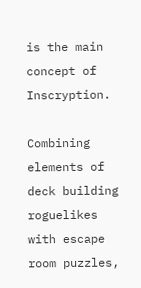is the main concept of Inscryption.

Combining elements of deck building roguelikes with escape room puzzles,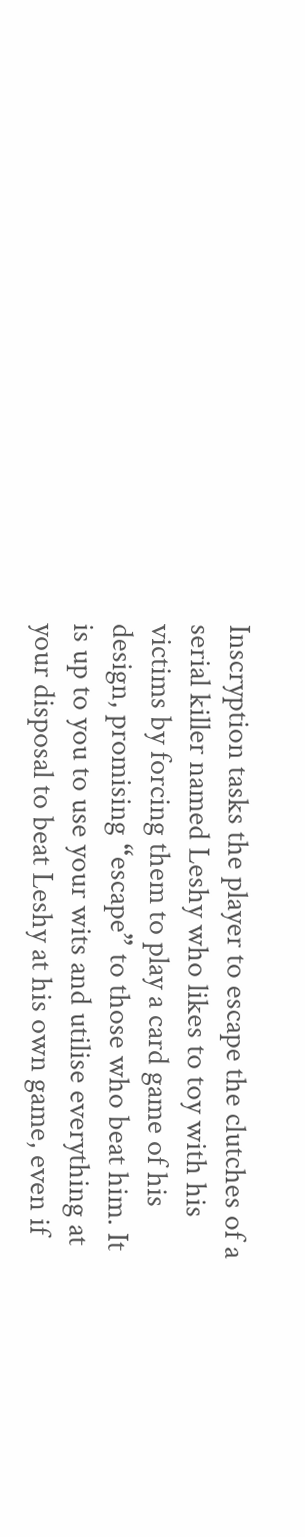Inscryption tasks the player to escape the clutches of a serial killer named Leshy who likes to toy with his victims by forcing them to play a card game of his design, promising “escape” to those who beat him. It is up to you to use your wits and utilise everything at your disposal to beat Leshy at his own game, even if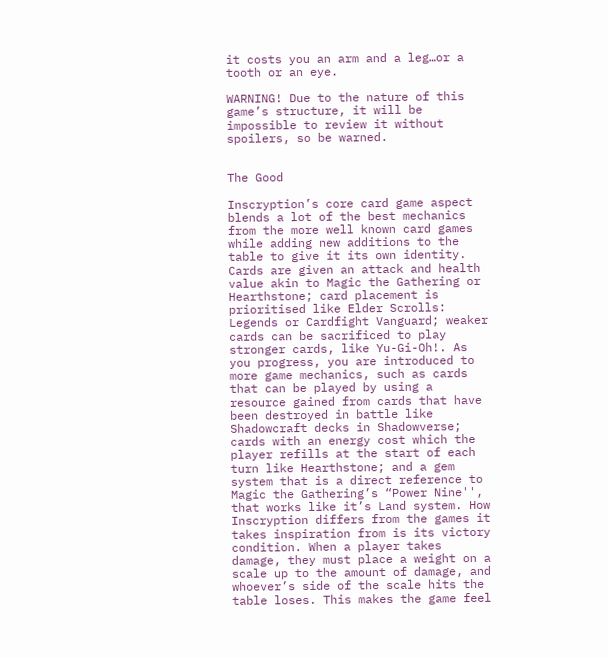it costs you an arm and a leg…or a tooth or an eye.

WARNING! Due to the nature of this game’s structure, it will be impossible to review it without spoilers, so be warned.


The Good

Inscryption’s core card game aspect blends a lot of the best mechanics from the more well known card games while adding new additions to the table to give it its own identity. Cards are given an attack and health value akin to Magic the Gathering or Hearthstone; card placement is prioritised like Elder Scrolls: Legends or Cardfight Vanguard; weaker cards can be sacrificed to play stronger cards, like Yu-Gi-Oh!. As you progress, you are introduced to more game mechanics, such as cards that can be played by using a resource gained from cards that have been destroyed in battle like Shadowcraft decks in Shadowverse; cards with an energy cost which the player refills at the start of each turn like Hearthstone; and a gem system that is a direct reference to Magic the Gathering’s “Power Nine'', that works like it’s Land system. How Inscryption differs from the games it takes inspiration from is its victory condition. When a player takes damage, they must place a weight on a scale up to the amount of damage, and whoever’s side of the scale hits the table loses. This makes the game feel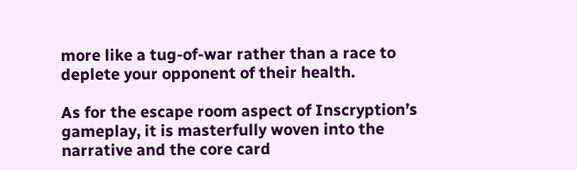more like a tug-of-war rather than a race to deplete your opponent of their health.

As for the escape room aspect of Inscryption’s gameplay, it is masterfully woven into the narrative and the core card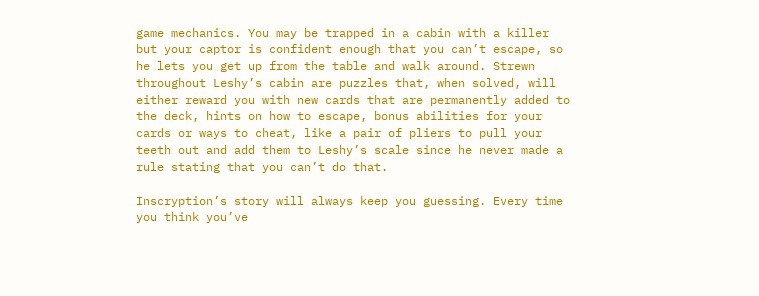game mechanics. You may be trapped in a cabin with a killer but your captor is confident enough that you can’t escape, so he lets you get up from the table and walk around. Strewn throughout Leshy’s cabin are puzzles that, when solved, will either reward you with new cards that are permanently added to the deck, hints on how to escape, bonus abilities for your cards or ways to cheat, like a pair of pliers to pull your teeth out and add them to Leshy’s scale since he never made a rule stating that you can’t do that.

Inscryption’s story will always keep you guessing. Every time you think you’ve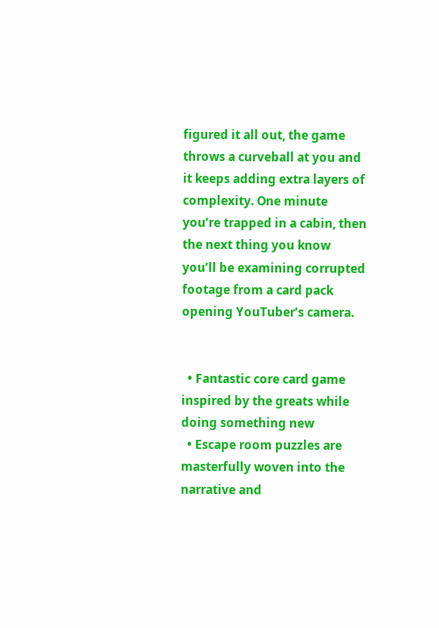figured it all out, the game throws a curveball at you and it keeps adding extra layers of complexity. One minute you’re trapped in a cabin, then the next thing you know you’ll be examining corrupted footage from a card pack opening YouTuber’s camera.


  • Fantastic core card game inspired by the greats while doing something new
  • Escape room puzzles are masterfully woven into the narrative and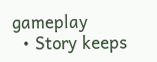gameplay
  • Story keeps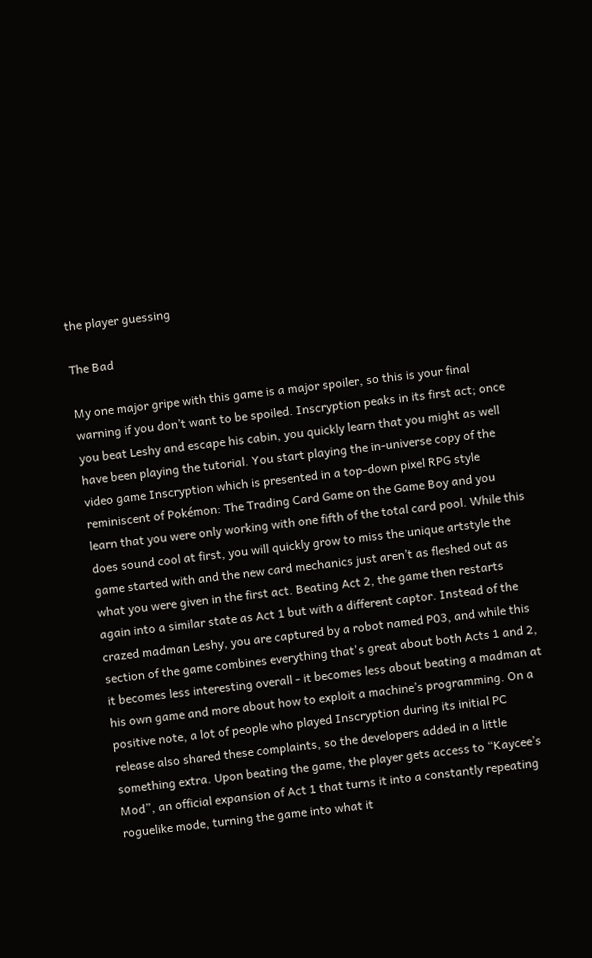the player guessing

The Bad

My one major gripe with this game is a major spoiler, so this is your final warning if you don’t want to be spoiled. Inscryption peaks in its first act; once you beat Leshy and escape his cabin, you quickly learn that you might as well have been playing the tutorial. You start playing the in-universe copy of the video game Inscryption which is presented in a top-down pixel RPG style reminiscent of Pokémon: The Trading Card Game on the Game Boy and you learn that you were only working with one fifth of the total card pool. While this does sound cool at first, you will quickly grow to miss the unique artstyle the game started with and the new card mechanics just aren’t as fleshed out as what you were given in the first act. Beating Act 2, the game then restarts again into a similar state as Act 1 but with a different captor. Instead of the crazed madman Leshy, you are captured by a robot named P03, and while this section of the game combines everything that's great about both Acts 1 and 2, it becomes less interesting overall - it becomes less about beating a madman at his own game and more about how to exploit a machine’s programming. On a positive note, a lot of people who played Inscryption during its initial PC release also shared these complaints, so the developers added in a little something extra. Upon beating the game, the player gets access to “Kaycee’s Mod”, an official expansion of Act 1 that turns it into a constantly repeating roguelike mode, turning the game into what it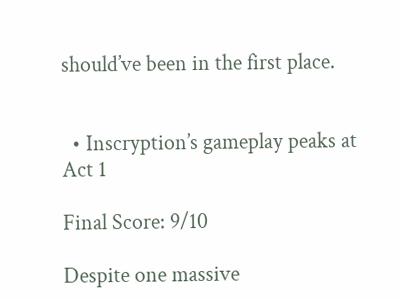should’ve been in the first place.


  • Inscryption’s gameplay peaks at Act 1

Final Score: 9/10

Despite one massive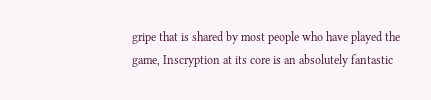gripe that is shared by most people who have played the game, Inscryption at its core is an absolutely fantastic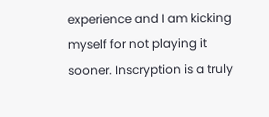experience and I am kicking myself for not playing it sooner. Inscryption is a truly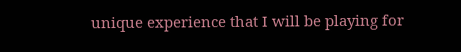unique experience that I will be playing for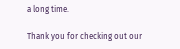a long time.

Thank you for checking out our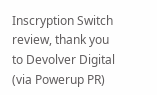Inscryption Switch review, thank you to Devolver Digital (via Powerup PR)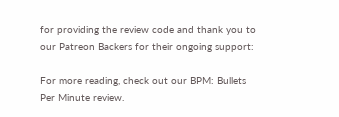for providing the review code and thank you to our Patreon Backers for their ongoing support:

For more reading, check out our BPM: Bullets Per Minute review.